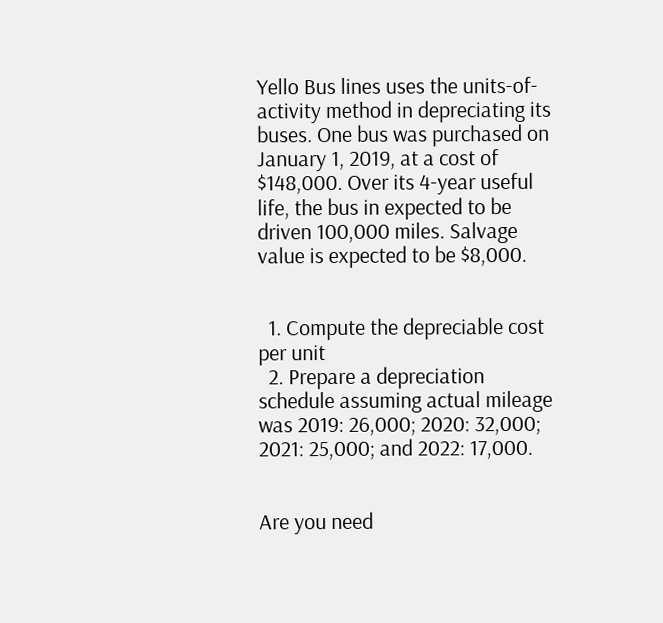Yello Bus lines uses the units-of-activity method in depreciating its buses. One bus was purchased on January 1, 2019, at a cost of $148,000. Over its 4-year useful life, the bus in expected to be driven 100,000 miles. Salvage value is expected to be $8,000.


  1. Compute the depreciable cost per unit
  2. Prepare a depreciation schedule assuming actual mileage was 2019: 26,000; 2020: 32,000; 2021: 25,000; and 2022: 17,000.


Are you need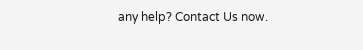any help? Contact Us now.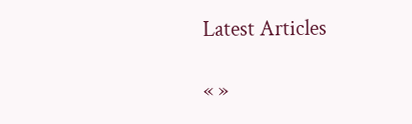Latest Articles

« »